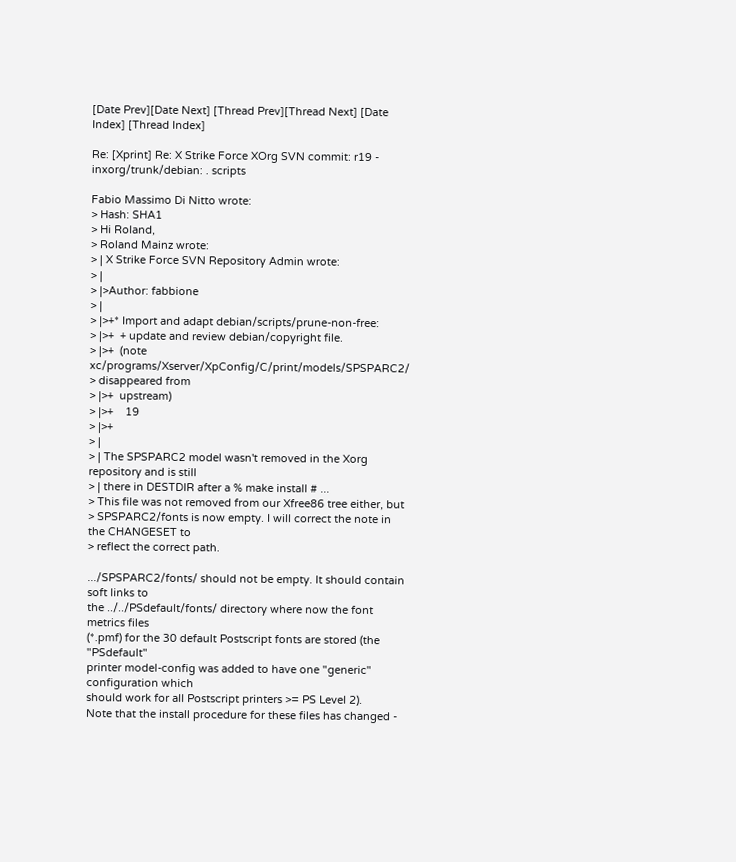[Date Prev][Date Next] [Thread Prev][Thread Next] [Date Index] [Thread Index]

Re: [Xprint] Re: X Strike Force XOrg SVN commit: r19 - inxorg/trunk/debian: . scripts

Fabio Massimo Di Nitto wrote:
> Hash: SHA1
> Hi Roland,
> Roland Mainz wrote:
> | X Strike Force SVN Repository Admin wrote:
> |
> |>Author: fabbione
> |
> |>+* Import and adapt debian/scripts/prune-non-free:
> |>+  + update and review debian/copyright file.
> |>+  (note xc/programs/Xserver/XpConfig/C/print/models/SPSPARC2/
> disappeared from
> |>+  upstream)
> |>+    19
> |>+
> |
> | The SPSPARC2 model wasn't removed in the Xorg repository and is still
> | there in DESTDIR after a % make install # ...
> This file was not removed from our Xfree86 tree either, but
> SPSPARC2/fonts is now empty. I will correct the note in the CHANGESET to
> reflect the correct path.

.../SPSPARC2/fonts/ should not be empty. It should contain soft links to
the ../../PSdefault/fonts/ directory where now the font metrics files
(*.pmf) for the 30 default Postscript fonts are stored (the "PSdefault"
printer model-config was added to have one "generic" configuration which
should work for all Postscript printers >= PS Level 2).
Note that the install procedure for these files has changed -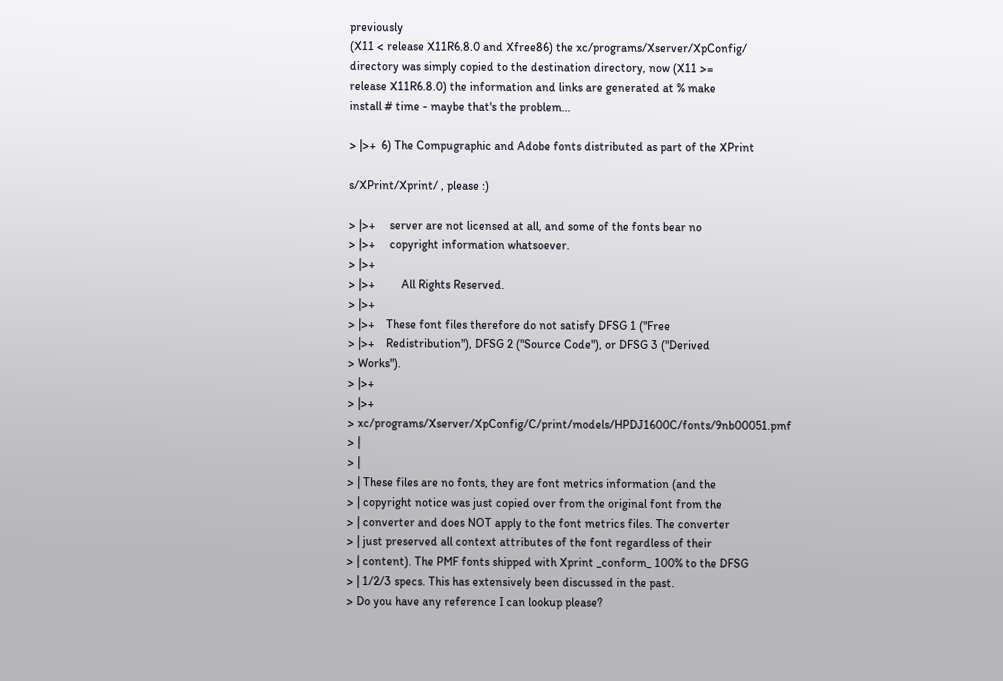previously
(X11 < release X11R6.8.0 and Xfree86) the xc/programs/Xserver/XpConfig/
directory was simply copied to the destination directory, now (X11 >=
release X11R6.8.0) the information and links are generated at % make
install # time - maybe that's the problem...

> |>+  6) The Compugraphic and Adobe fonts distributed as part of the XPrint

s/XPrint/Xprint/ , please :)

> |>+     server are not licensed at all, and some of the fonts bear no
> |>+     copyright information whatsoever.
> |>+
> |>+         All Rights Reserved.
> |>+
> |>+    These font files therefore do not satisfy DFSG 1 ("Free
> |>+    Redistribution"), DFSG 2 ("Source Code"), or DFSG 3 ("Derived
> Works").
> |>+
> |>+
> xc/programs/Xserver/XpConfig/C/print/models/HPDJ1600C/fonts/9nb00051.pmf
> |
> |
> | These files are no fonts, they are font metrics information (and the
> | copyright notice was just copied over from the original font from the
> | converter and does NOT apply to the font metrics files. The converter
> | just preserved all context attributes of the font regardless of their
> | content). The PMF fonts shipped with Xprint _conform_ 100% to the DFSG
> | 1/2/3 specs. This has extensively been discussed in the past.
> Do you have any reference I can lookup please?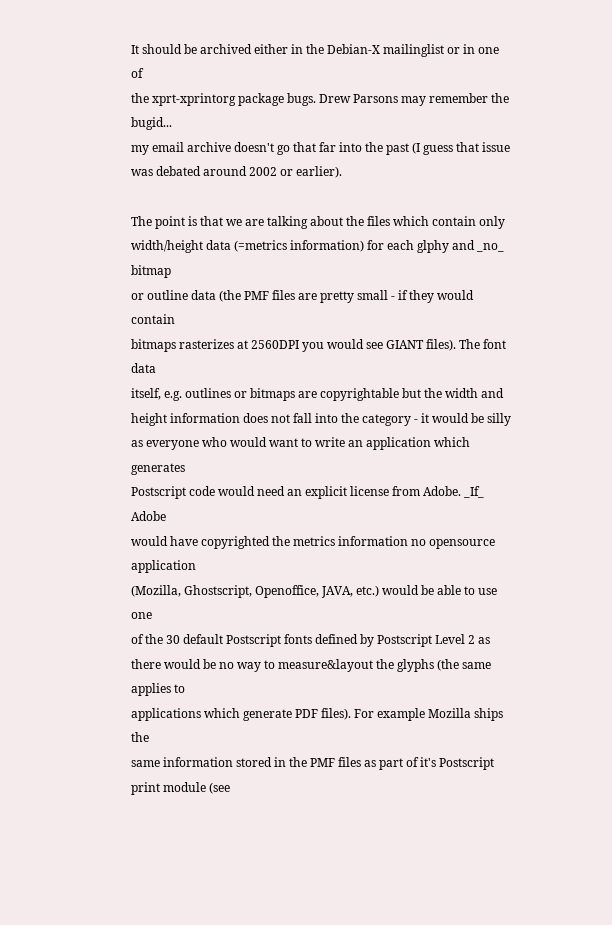It should be archived either in the Debian-X mailinglist or in one of
the xprt-xprintorg package bugs. Drew Parsons may remember the bugid...
my email archive doesn't go that far into the past (I guess that issue
was debated around 2002 or earlier).

The point is that we are talking about the files which contain only
width/height data (=metrics information) for each glphy and _no_ bitmap
or outline data (the PMF files are pretty small - if they would contain
bitmaps rasterizes at 2560DPI you would see GIANT files). The font data
itself, e.g. outlines or bitmaps are copyrightable but the width and
height information does not fall into the category - it would be silly
as everyone who would want to write an application which generates
Postscript code would need an explicit license from Adobe. _If_ Adobe
would have copyrighted the metrics information no opensource application
(Mozilla, Ghostscript, Openoffice, JAVA, etc.) would be able to use one
of the 30 default Postscript fonts defined by Postscript Level 2 as
there would be no way to measure&layout the glyphs (the same applies to
applications which generate PDF files). For example Mozilla ships the
same information stored in the PMF files as part of it's Postscript
print module (see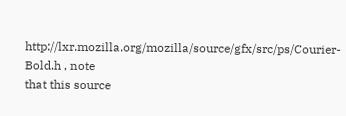http://lxr.mozilla.org/mozilla/source/gfx/src/ps/Courier-Bold.h , note
that this source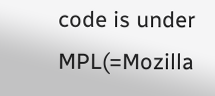code is under MPL(=Mozilla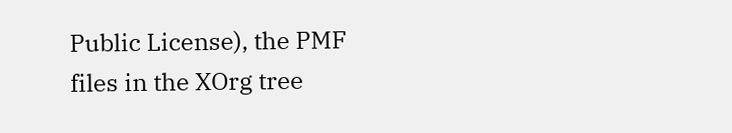Public License), the PMF
files in the XOrg tree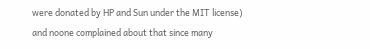were donated by HP and Sun under the MIT license)
and noone complained about that since many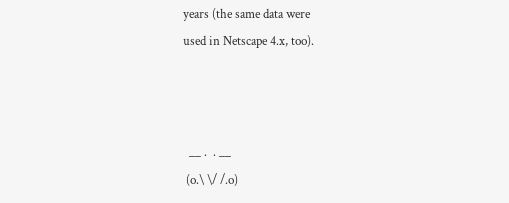years (the same data were
used in Netscape 4.x, too).



  __ .  . __
 (o.\ \/ /.o)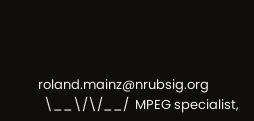roland.mainz@nrubsig.org
  \__\/\/__/  MPEG specialist,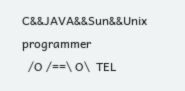C&&JAVA&&Sun&&Unix programmer
  /O /==\ O\  TEL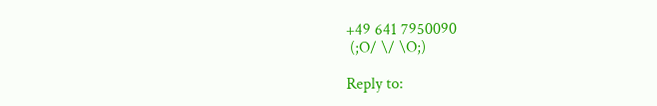+49 641 7950090
 (;O/ \/ \O;)

Reply to: